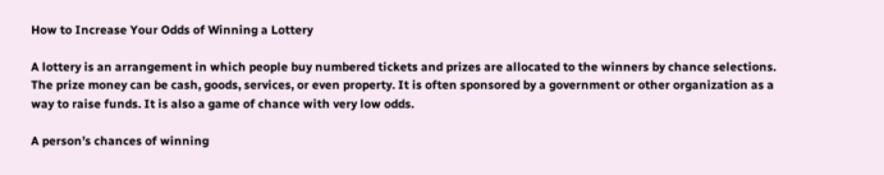How to Increase Your Odds of Winning a Lottery

A lottery is an arrangement in which people buy numbered tickets and prizes are allocated to the winners by chance selections. The prize money can be cash, goods, services, or even property. It is often sponsored by a government or other organization as a way to raise funds. It is also a game of chance with very low odds.

A person’s chances of winning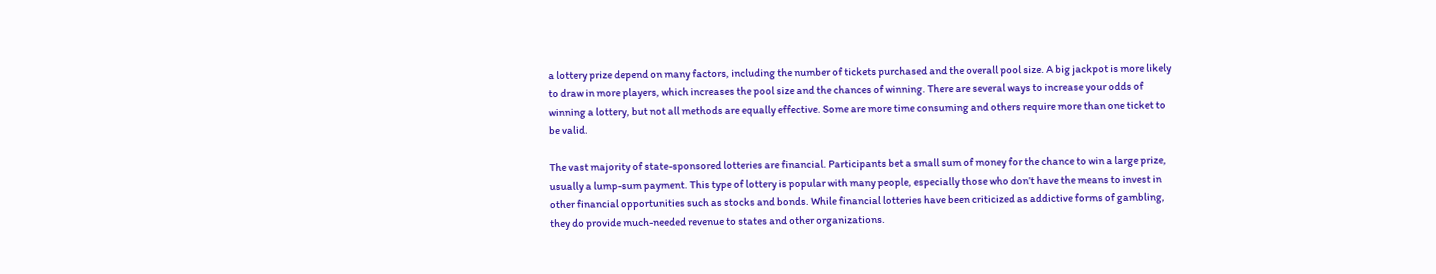a lottery prize depend on many factors, including the number of tickets purchased and the overall pool size. A big jackpot is more likely to draw in more players, which increases the pool size and the chances of winning. There are several ways to increase your odds of winning a lottery, but not all methods are equally effective. Some are more time consuming and others require more than one ticket to be valid.

The vast majority of state-sponsored lotteries are financial. Participants bet a small sum of money for the chance to win a large prize, usually a lump-sum payment. This type of lottery is popular with many people, especially those who don’t have the means to invest in other financial opportunities such as stocks and bonds. While financial lotteries have been criticized as addictive forms of gambling, they do provide much-needed revenue to states and other organizations.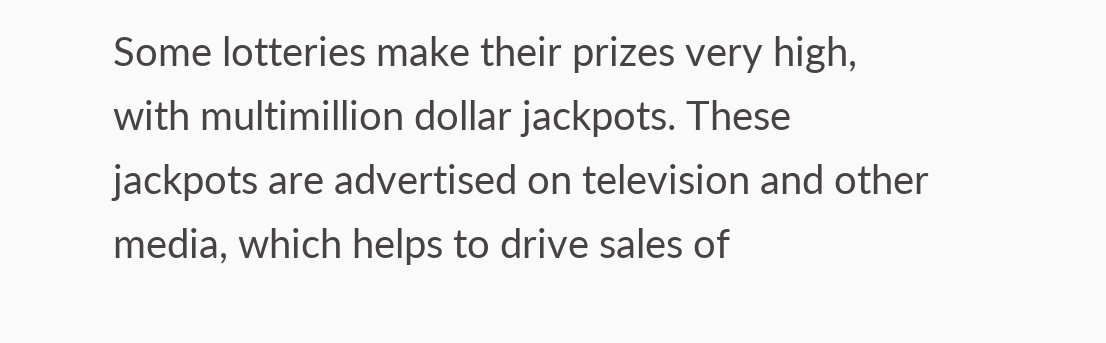Some lotteries make their prizes very high, with multimillion dollar jackpots. These jackpots are advertised on television and other media, which helps to drive sales of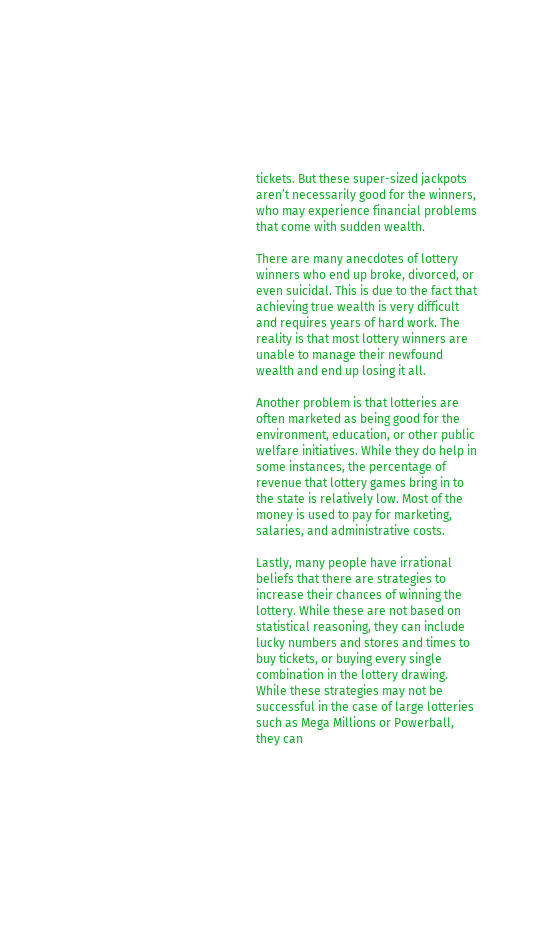tickets. But these super-sized jackpots aren’t necessarily good for the winners, who may experience financial problems that come with sudden wealth.

There are many anecdotes of lottery winners who end up broke, divorced, or even suicidal. This is due to the fact that achieving true wealth is very difficult and requires years of hard work. The reality is that most lottery winners are unable to manage their newfound wealth and end up losing it all.

Another problem is that lotteries are often marketed as being good for the environment, education, or other public welfare initiatives. While they do help in some instances, the percentage of revenue that lottery games bring in to the state is relatively low. Most of the money is used to pay for marketing, salaries, and administrative costs.

Lastly, many people have irrational beliefs that there are strategies to increase their chances of winning the lottery. While these are not based on statistical reasoning, they can include lucky numbers and stores and times to buy tickets, or buying every single combination in the lottery drawing. While these strategies may not be successful in the case of large lotteries such as Mega Millions or Powerball, they can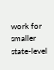work for smaller state-level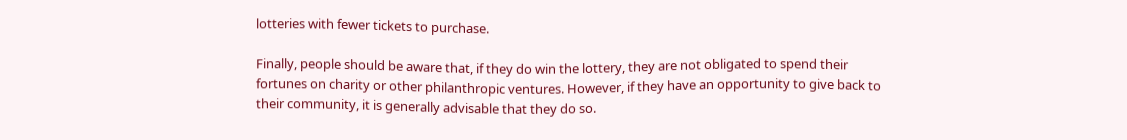lotteries with fewer tickets to purchase.

Finally, people should be aware that, if they do win the lottery, they are not obligated to spend their fortunes on charity or other philanthropic ventures. However, if they have an opportunity to give back to their community, it is generally advisable that they do so.